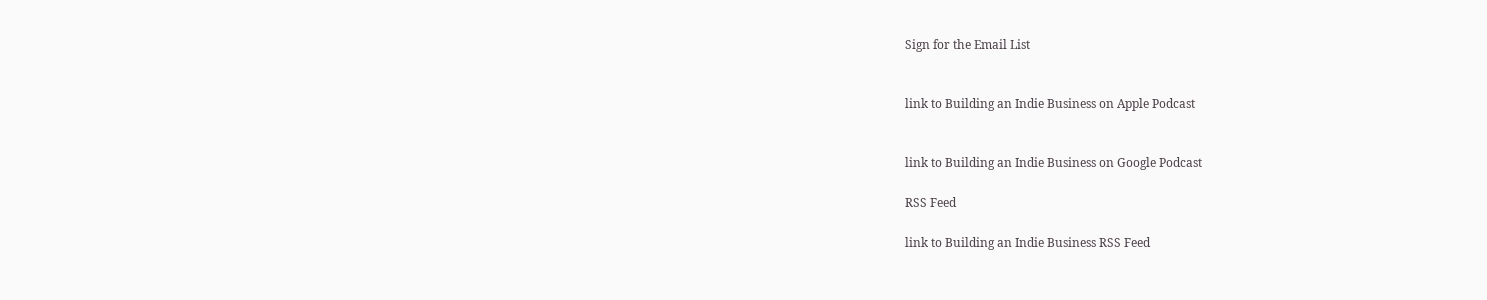Sign for the Email List


link to Building an Indie Business on Apple Podcast


link to Building an Indie Business on Google Podcast

RSS Feed

link to Building an Indie Business RSS Feed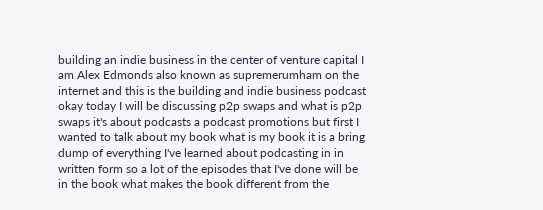building an indie business in the center of venture capital I am Alex Edmonds also known as supremerumham on the internet and this is the building and indie business podcast okay today I will be discussing p2p swaps and what is p2p swaps it's about podcasts a podcast promotions but first I wanted to talk about my book what is my book it is a bring dump of everything I've learned about podcasting in in written form so a lot of the episodes that I've done will be in the book what makes the book different from the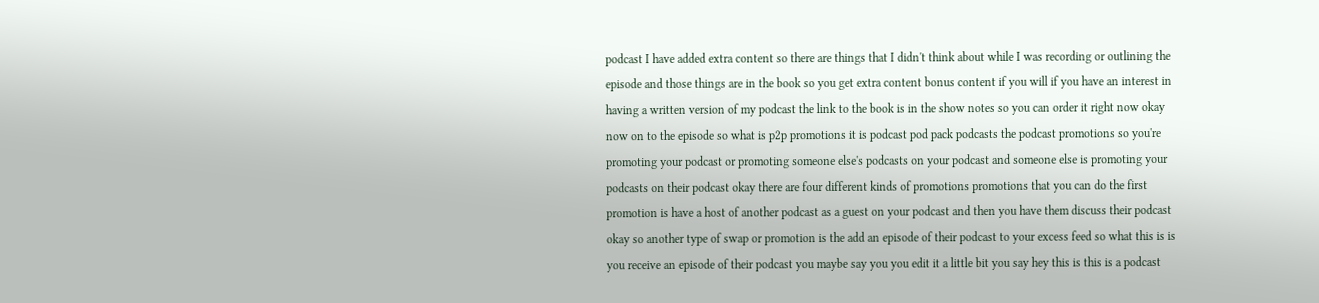podcast I have added extra content so there are things that I didn't think about while I was recording or outlining the episode and those things are in the book so you get extra content bonus content if you will if you have an interest in having a written version of my podcast the link to the book is in the show notes so you can order it right now okay now on to the episode so what is p2p promotions it is podcast pod pack podcasts the podcast promotions so you're promoting your podcast or promoting someone else's podcasts on your podcast and someone else is promoting your podcasts on their podcast okay there are four different kinds of promotions promotions that you can do the first promotion is have a host of another podcast as a guest on your podcast and then you have them discuss their podcast okay so another type of swap or promotion is the add an episode of their podcast to your excess feed so what this is is you receive an episode of their podcast you maybe say you you edit it a little bit you say hey this is this is a podcast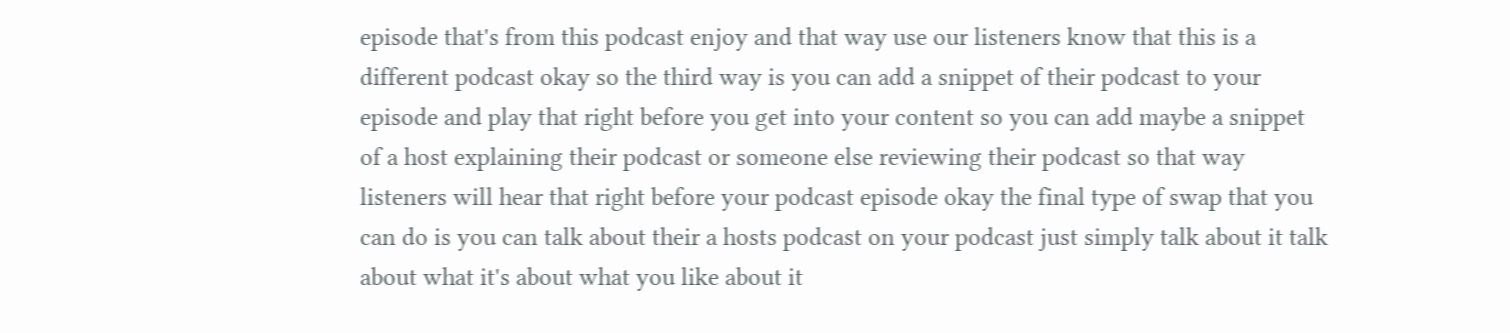episode that's from this podcast enjoy and that way use our listeners know that this is a different podcast okay so the third way is you can add a snippet of their podcast to your episode and play that right before you get into your content so you can add maybe a snippet of a host explaining their podcast or someone else reviewing their podcast so that way listeners will hear that right before your podcast episode okay the final type of swap that you can do is you can talk about their a hosts podcast on your podcast just simply talk about it talk about what it's about what you like about it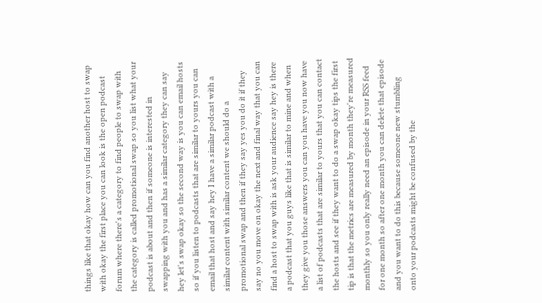things like that okay how can you find another host to swap with okay the first place you can look is the open podcast forum where there's a category to find people to swap with the category is called promotional swap so you list what your podcast is about and then if someone is interested in swapping with you and has a similar category they can say hey let's swap okay so the second way is you can email hosts so if you listen to podcasts that are similar to yours you can email that host and say hey I have a similar podcast with a similar content with similar content we should do a promotional swap and then if they say yes you do it if they say no you move on okay the next and final way that you can find a host to swap with is ask your audience say hey is there a podcast that you guys like that is similar to mine and when they give you those answers you can you have you now have a list of podcasts that are similar to yours that you can contact the hosts and see if they want to do a swap okay tips the first tip is that the metrics are measured by month they're measured monthly so you only really need an episode in your RSS feed for one month so after one month you can delete that episode and you want to do this because someone new stumbling onto your podcasts might be confused by the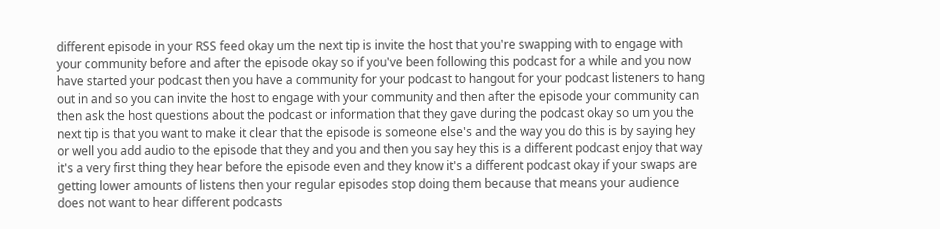different episode in your RSS feed okay um the next tip is invite the host that you're swapping with to engage with your community before and after the episode okay so if you've been following this podcast for a while and you now have started your podcast then you have a community for your podcast to hangout for your podcast listeners to hang out in and so you can invite the host to engage with your community and then after the episode your community can then ask the host questions about the podcast or information that they gave during the podcast okay so um you the next tip is that you want to make it clear that the episode is someone else's and the way you do this is by saying hey or well you add audio to the episode that they and you and then you say hey this is a different podcast enjoy that way it's a very first thing they hear before the episode even and they know it's a different podcast okay if your swaps are getting lower amounts of listens then your regular episodes stop doing them because that means your audience does not want to hear different podcasts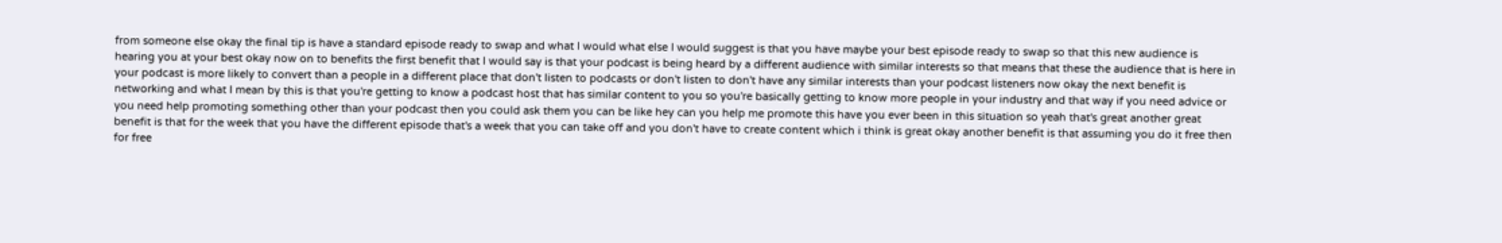from someone else okay the final tip is have a standard episode ready to swap and what I would what else I would suggest is that you have maybe your best episode ready to swap so that this new audience is hearing you at your best okay now on to benefits the first benefit that I would say is that your podcast is being heard by a different audience with similar interests so that means that these the audience that is here in your podcast is more likely to convert than a people in a different place that don't listen to podcasts or don't listen to don't have any similar interests than your podcast listeners now okay the next benefit is networking and what I mean by this is that you're getting to know a podcast host that has similar content to you so you're basically getting to know more people in your industry and that way if you need advice or you need help promoting something other than your podcast then you could ask them you can be like hey can you help me promote this have you ever been in this situation so yeah that's great another great benefit is that for the week that you have the different episode that's a week that you can take off and you don't have to create content which i think is great okay another benefit is that assuming you do it free then for free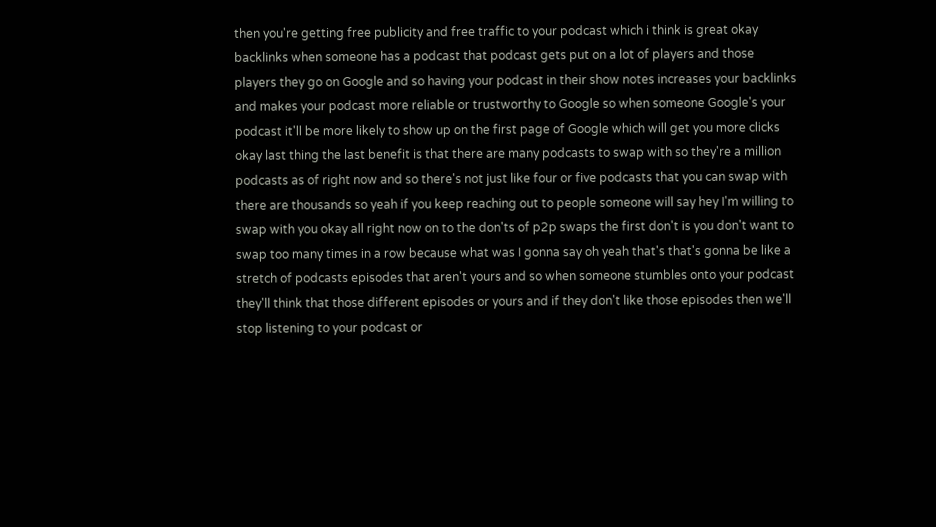then you're getting free publicity and free traffic to your podcast which i think is great okay backlinks when someone has a podcast that podcast gets put on a lot of players and those players they go on Google and so having your podcast in their show notes increases your backlinks and makes your podcast more reliable or trustworthy to Google so when someone Google's your podcast it'll be more likely to show up on the first page of Google which will get you more clicks okay last thing the last benefit is that there are many podcasts to swap with so they're a million podcasts as of right now and so there's not just like four or five podcasts that you can swap with there are thousands so yeah if you keep reaching out to people someone will say hey I'm willing to swap with you okay all right now on to the don'ts of p2p swaps the first don't is you don't want to swap too many times in a row because what was I gonna say oh yeah that's that's gonna be like a stretch of podcasts episodes that aren't yours and so when someone stumbles onto your podcast they'll think that those different episodes or yours and if they don't like those episodes then we'll stop listening to your podcast or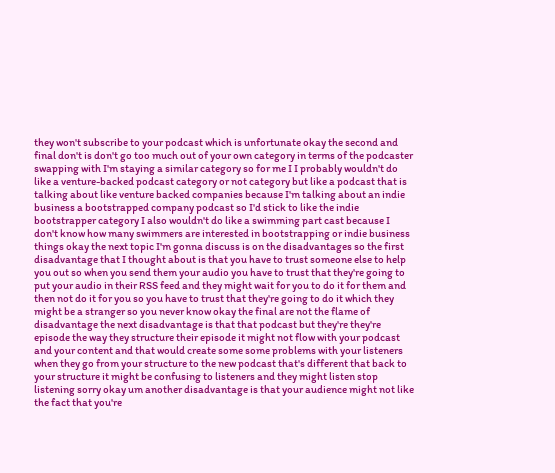they won't subscribe to your podcast which is unfortunate okay the second and final don't is don't go too much out of your own category in terms of the podcaster swapping with I'm staying a similar category so for me I I probably wouldn't do like a venture-backed podcast category or not category but like a podcast that is talking about like venture backed companies because I'm talking about an indie business a bootstrapped company podcast so I'd stick to like the indie bootstrapper category I also wouldn't do like a swimming part cast because I don't know how many swimmers are interested in bootstrapping or indie business things okay the next topic I'm gonna discuss is on the disadvantages so the first disadvantage that I thought about is that you have to trust someone else to help you out so when you send them your audio you have to trust that they're going to put your audio in their RSS feed and they might wait for you to do it for them and then not do it for you so you have to trust that they're going to do it which they might be a stranger so you never know okay the final are not the flame of disadvantage the next disadvantage is that that podcast but they're they're episode the way they structure their episode it might not flow with your podcast and your content and that would create some some problems with your listeners when they go from your structure to the new podcast that's different that back to your structure it might be confusing to listeners and they might listen stop listening sorry okay um another disadvantage is that your audience might not like the fact that you're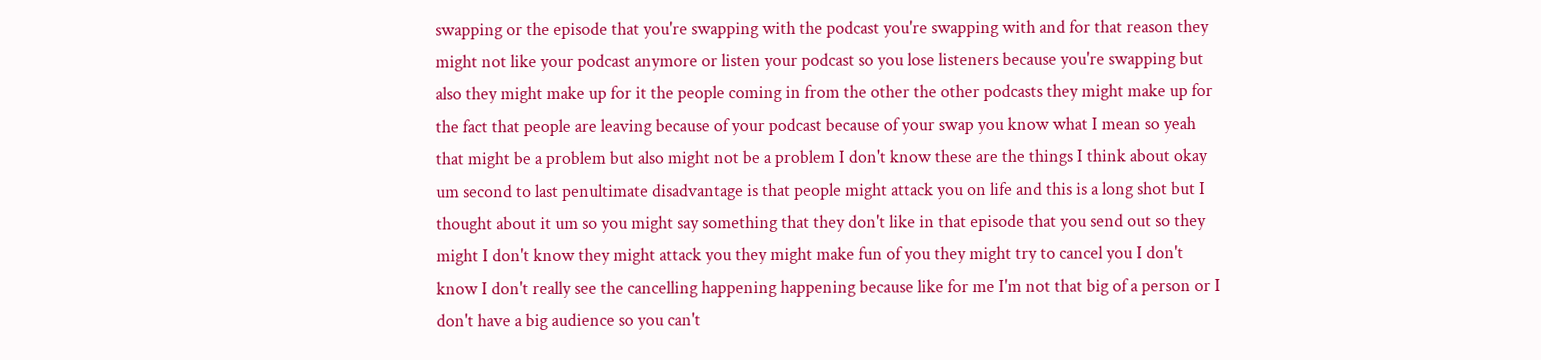swapping or the episode that you're swapping with the podcast you're swapping with and for that reason they might not like your podcast anymore or listen your podcast so you lose listeners because you're swapping but also they might make up for it the people coming in from the other the other podcasts they might make up for the fact that people are leaving because of your podcast because of your swap you know what I mean so yeah that might be a problem but also might not be a problem I don't know these are the things I think about okay um second to last penultimate disadvantage is that people might attack you on life and this is a long shot but I thought about it um so you might say something that they don't like in that episode that you send out so they might I don't know they might attack you they might make fun of you they might try to cancel you I don't know I don't really see the cancelling happening happening because like for me I'm not that big of a person or I don't have a big audience so you can't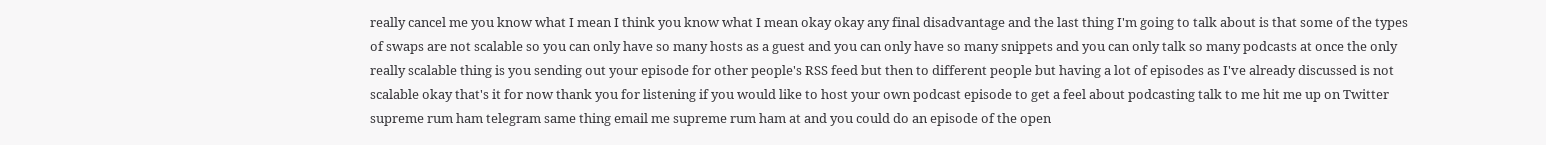really cancel me you know what I mean I think you know what I mean okay okay any final disadvantage and the last thing I'm going to talk about is that some of the types of swaps are not scalable so you can only have so many hosts as a guest and you can only have so many snippets and you can only talk so many podcasts at once the only really scalable thing is you sending out your episode for other people's RSS feed but then to different people but having a lot of episodes as I've already discussed is not scalable okay that's it for now thank you for listening if you would like to host your own podcast episode to get a feel about podcasting talk to me hit me up on Twitter supreme rum ham telegram same thing email me supreme rum ham at and you could do an episode of the open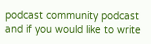podcast community podcast and if you would like to write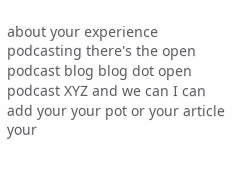about your experience podcasting there's the open podcast blog blog dot open podcast XYZ and we can I can add your your pot or your article your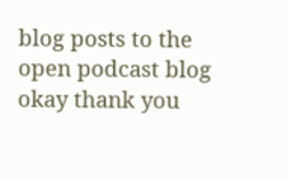blog posts to the open podcast blog okay thank you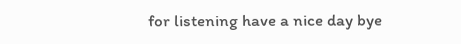for listening have a nice day bye